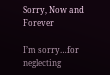Sorry, Now and Forever

I’m sorry…for neglecting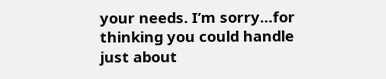your needs. I’m sorry…for thinking you could handle just about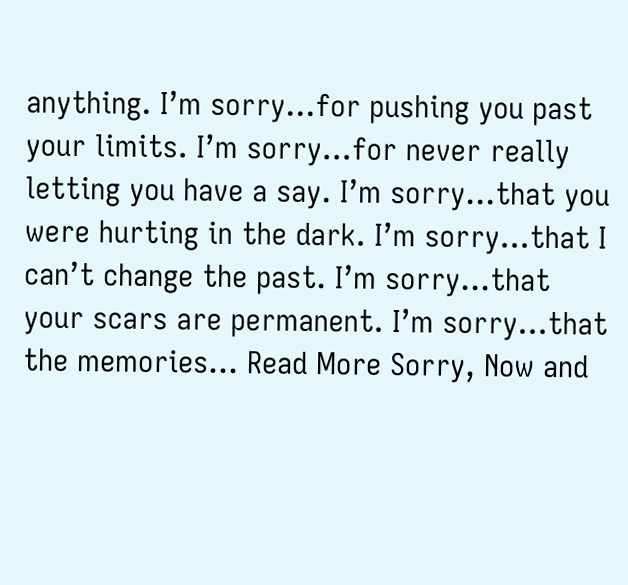anything. I’m sorry…for pushing you past your limits. I’m sorry…for never really letting you have a say. I’m sorry…that you were hurting in the dark. I’m sorry…that I can’t change the past. I’m sorry…that your scars are permanent. I’m sorry…that the memories… Read More Sorry, Now and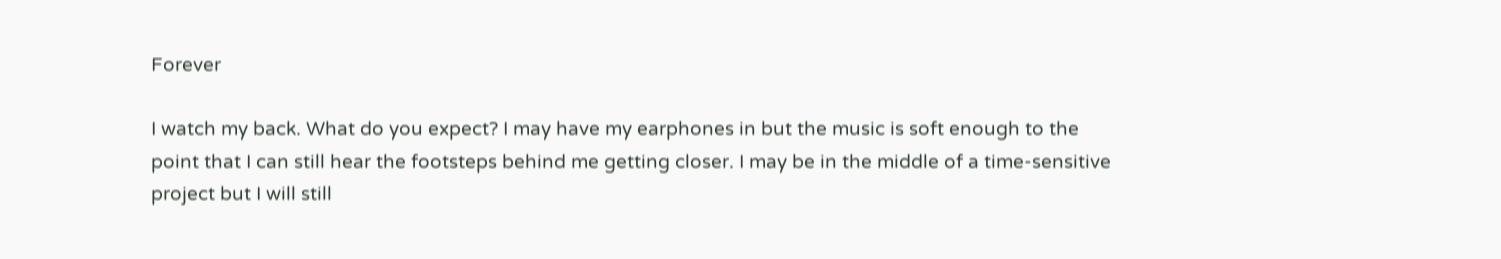Forever

I watch my back. What do you expect? I may have my earphones in but the music is soft enough to the point that I can still hear the footsteps behind me getting closer. I may be in the middle of a time-sensitive project but I will still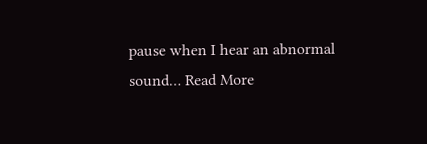pause when I hear an abnormal sound… Read More